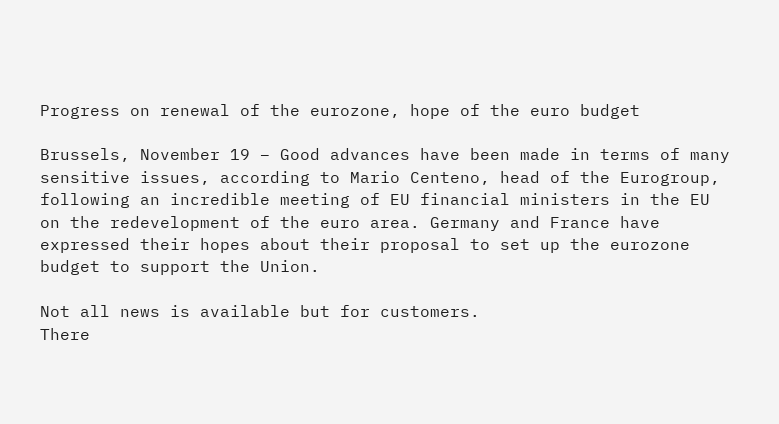Progress on renewal of the eurozone, hope of the euro budget

Brussels, November 19 – Good advances have been made in terms of many sensitive issues, according to Mario Centeno, head of the Eurogroup, following an incredible meeting of EU financial ministers in the EU on the redevelopment of the euro area. Germany and France have expressed their hopes about their proposal to set up the eurozone budget to support the Union.

Not all news is available but for customers.
There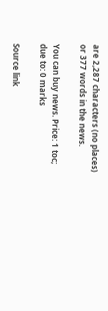are 2,287 characters (no places) or 377 words in the news.

You can buy news. Price: 1 toc; due to: 0 marks

Source link